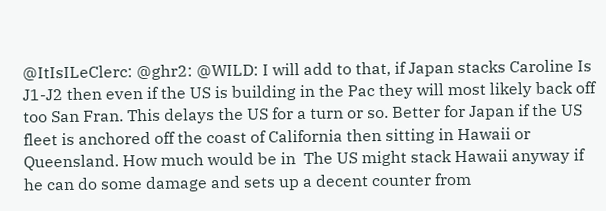@ItIsILeClerc: @ghr2: @WILD: I will add to that, if Japan stacks Caroline Is J1-J2 then even if the US is building in the Pac they will most likely back off too San Fran. This delays the US for a turn or so. Better for Japan if the US fleet is anchored off the coast of California then sitting in Hawaii or Queensland. How much would be in  The US might stack Hawaii anyway if he can do some damage and sets up a decent counter from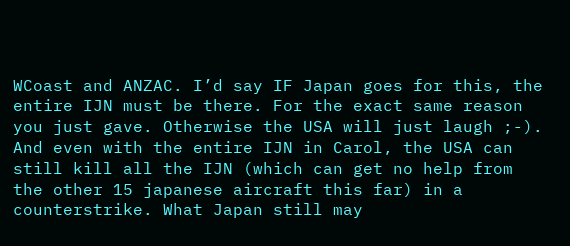WCoast and ANZAC. I’d say IF Japan goes for this, the entire IJN must be there. For the exact same reason you just gave. Otherwise the USA will just laugh ;-). And even with the entire IJN in Carol, the USA can still kill all the IJN (which can get no help from the other 15 japanese aircraft this far) in a counterstrike. What Japan still may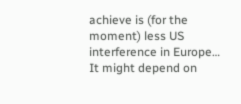achieve is (for the moment) less US interference in Europe… It might depend on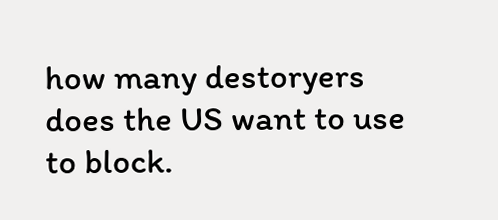how many destoryers does the US want to use to block.